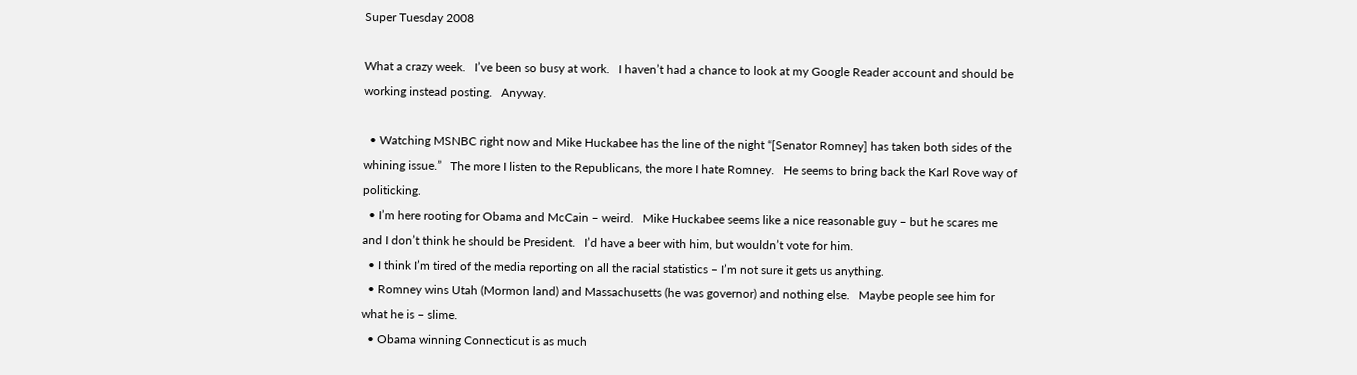Super Tuesday 2008

What a crazy week.   I’ve been so busy at work.   I haven’t had a chance to look at my Google Reader account and should be working instead posting.   Anyway.

  • Watching MSNBC right now and Mike Huckabee has the line of the night “[Senator Romney] has taken both sides of the whining issue.”   The more I listen to the Republicans, the more I hate Romney.   He seems to bring back the Karl Rove way of politicking.
  • I’m here rooting for Obama and McCain – weird.   Mike Huckabee seems like a nice reasonable guy – but he scares me and I don’t think he should be President.   I’d have a beer with him, but wouldn’t vote for him.
  • I think I’m tired of the media reporting on all the racial statistics – I’m not sure it gets us anything.
  • Romney wins Utah (Mormon land) and Massachusetts (he was governor) and nothing else.   Maybe people see him for what he is – slime.
  • Obama winning Connecticut is as much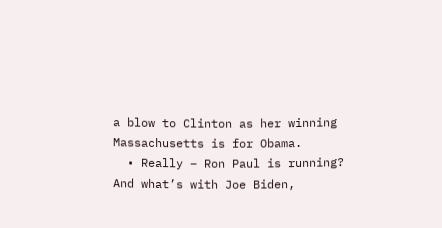a blow to Clinton as her winning Massachusetts is for Obama.
  • Really – Ron Paul is running?   And what’s with Joe Biden,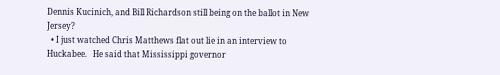Dennis Kucinich, and Bill Richardson still being on the ballot in New Jersey?
  • I just watched Chris Matthews flat out lie in an interview to Huckabee.   He said that Mississippi governor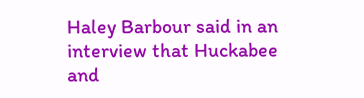Haley Barbour said in an interview that Huckabee and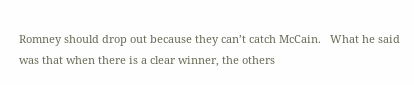Romney should drop out because they can’t catch McCain.   What he said was that when there is a clear winner, the others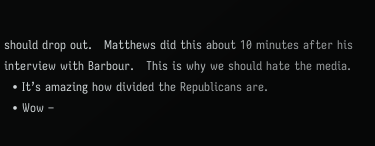should drop out.   Matthews did this about 10 minutes after his interview with Barbour.   This is why we should hate the media.
  • It’s amazing how divided the Republicans are.
  • Wow –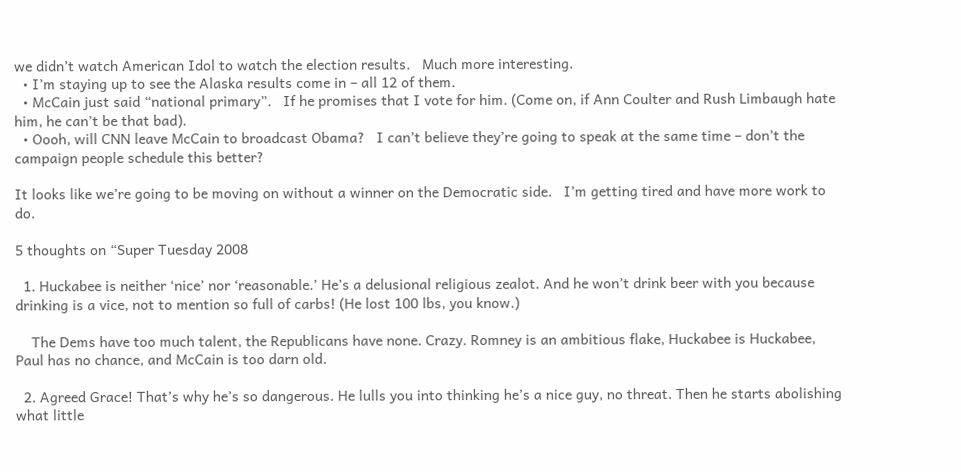we didn’t watch American Idol to watch the election results.   Much more interesting.
  • I’m staying up to see the Alaska results come in – all 12 of them.
  • McCain just said “national primary”.   If he promises that I vote for him. (Come on, if Ann Coulter and Rush Limbaugh hate him, he can’t be that bad).
  • Oooh, will CNN leave McCain to broadcast Obama?   I can’t believe they’re going to speak at the same time – don’t the campaign people schedule this better?

It looks like we’re going to be moving on without a winner on the Democratic side.   I’m getting tired and have more work to do.

5 thoughts on “Super Tuesday 2008

  1. Huckabee is neither ‘nice’ nor ‘reasonable.’ He’s a delusional religious zealot. And he won’t drink beer with you because drinking is a vice, not to mention so full of carbs! (He lost 100 lbs, you know.)

    The Dems have too much talent, the Republicans have none. Crazy. Romney is an ambitious flake, Huckabee is Huckabee, Paul has no chance, and McCain is too darn old.

  2. Agreed Grace! That’s why he’s so dangerous. He lulls you into thinking he’s a nice guy, no threat. Then he starts abolishing what little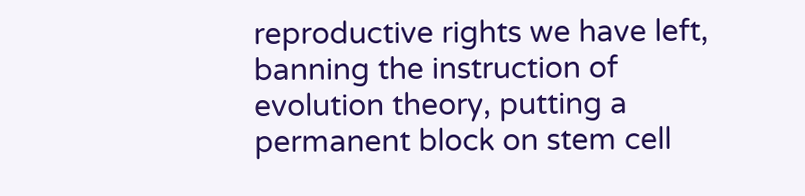reproductive rights we have left, banning the instruction of evolution theory, putting a permanent block on stem cell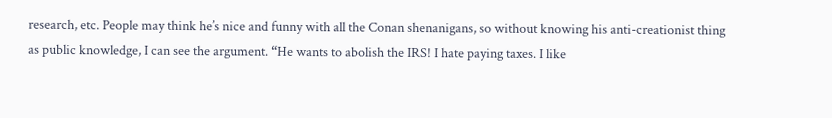research, etc. People may think he’s nice and funny with all the Conan shenanigans, so without knowing his anti-creationist thing as public knowledge, I can see the argument. “He wants to abolish the IRS! I hate paying taxes. I like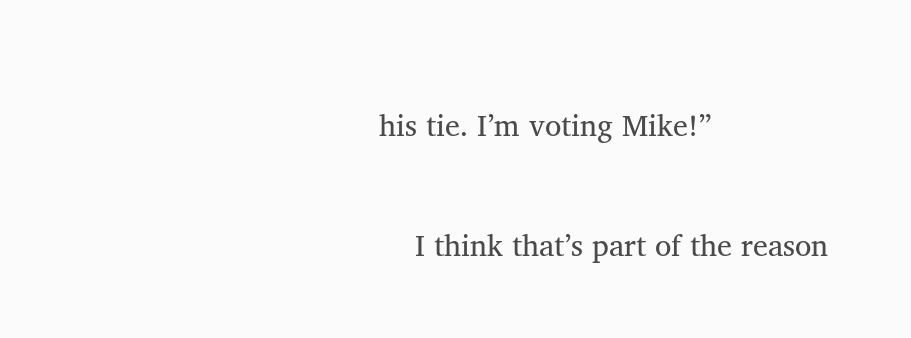his tie. I’m voting Mike!”

    I think that’s part of the reason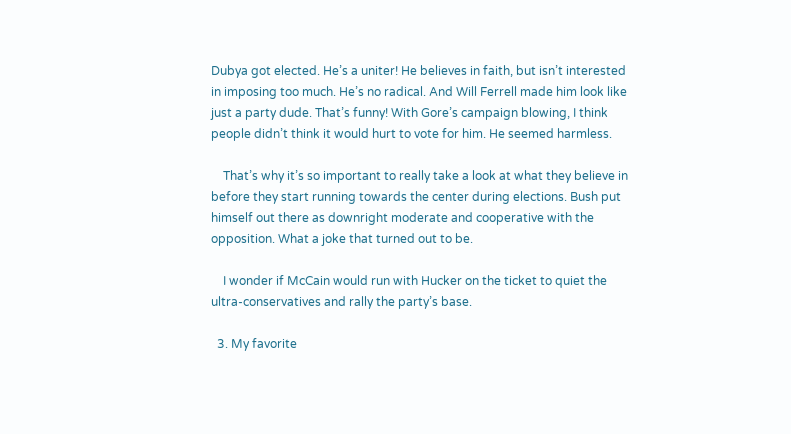Dubya got elected. He’s a uniter! He believes in faith, but isn’t interested in imposing too much. He’s no radical. And Will Ferrell made him look like just a party dude. That’s funny! With Gore’s campaign blowing, I think people didn’t think it would hurt to vote for him. He seemed harmless.

    That’s why it’s so important to really take a look at what they believe in before they start running towards the center during elections. Bush put himself out there as downright moderate and cooperative with the opposition. What a joke that turned out to be.

    I wonder if McCain would run with Hucker on the ticket to quiet the ultra-conservatives and rally the party’s base.

  3. My favorite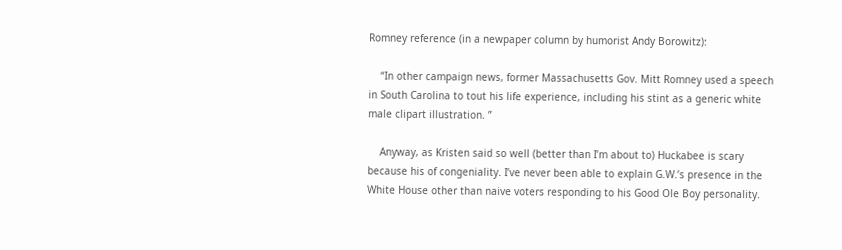Romney reference (in a newpaper column by humorist Andy Borowitz):

    “In other campaign news, former Massachusetts Gov. Mitt Romney used a speech in South Carolina to tout his life experience, including his stint as a generic white male clipart illustration. ”

    Anyway, as Kristen said so well (better than I’m about to) Huckabee is scary because his of congeniality. I’ve never been able to explain G.W.’s presence in the White House other than naive voters responding to his Good Ole Boy personality.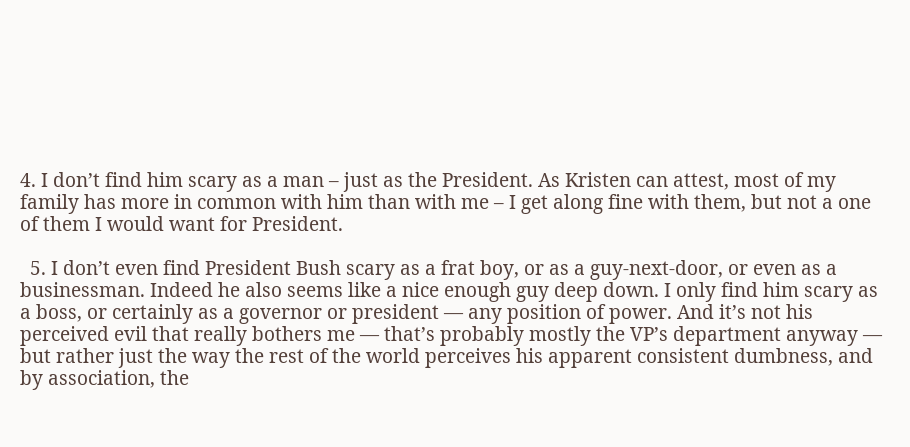4. I don’t find him scary as a man – just as the President. As Kristen can attest, most of my family has more in common with him than with me – I get along fine with them, but not a one of them I would want for President.

  5. I don’t even find President Bush scary as a frat boy, or as a guy-next-door, or even as a businessman. Indeed he also seems like a nice enough guy deep down. I only find him scary as a boss, or certainly as a governor or president — any position of power. And it’s not his perceived evil that really bothers me — that’s probably mostly the VP’s department anyway — but rather just the way the rest of the world perceives his apparent consistent dumbness, and by association, the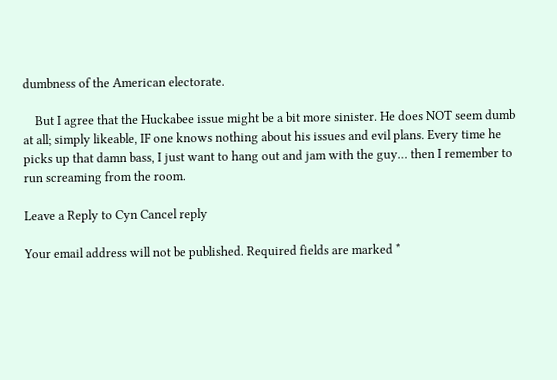dumbness of the American electorate.

    But I agree that the Huckabee issue might be a bit more sinister. He does NOT seem dumb at all; simply likeable, IF one knows nothing about his issues and evil plans. Every time he picks up that damn bass, I just want to hang out and jam with the guy… then I remember to run screaming from the room.

Leave a Reply to Cyn Cancel reply

Your email address will not be published. Required fields are marked *